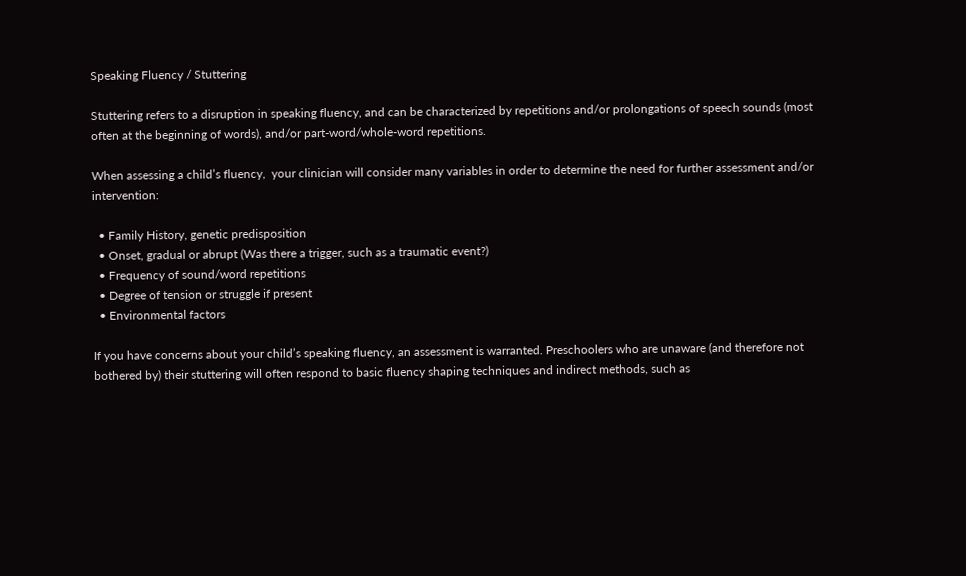Speaking Fluency / Stuttering

Stuttering refers to a disruption in speaking fluency, and can be characterized by repetitions and/or prolongations of speech sounds (most often at the beginning of words), and/or part-word/whole-word repetitions.

When assessing a child’s fluency,  your clinician will consider many variables in order to determine the need for further assessment and/or intervention:

  • Family History, genetic predisposition
  • Onset, gradual or abrupt (Was there a trigger, such as a traumatic event?)
  • Frequency of sound/word repetitions
  • Degree of tension or struggle if present
  • Environmental factors

If you have concerns about your child’s speaking fluency, an assessment is warranted. Preschoolers who are unaware (and therefore not bothered by) their stuttering will often respond to basic fluency shaping techniques and indirect methods, such as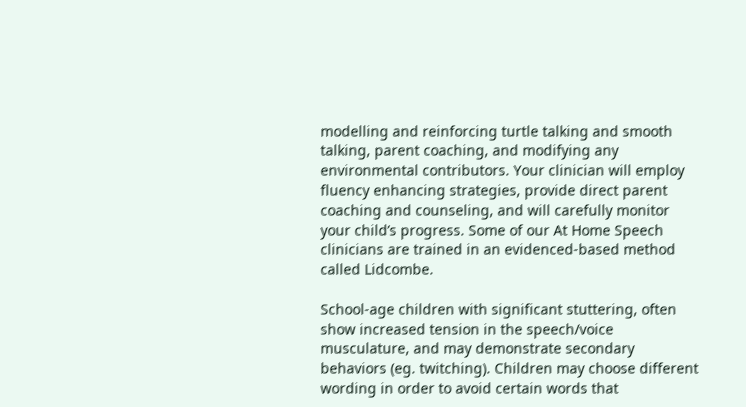modelling and reinforcing turtle talking and smooth talking, parent coaching, and modifying any environmental contributors. Your clinician will employ fluency enhancing strategies, provide direct parent coaching and counseling, and will carefully monitor your child’s progress. Some of our At Home Speech clinicians are trained in an evidenced-based method called Lidcombe.

School-age children with significant stuttering, often show increased tension in the speech/voice musculature, and may demonstrate secondary behaviors (eg. twitching). Children may choose different wording in order to avoid certain words that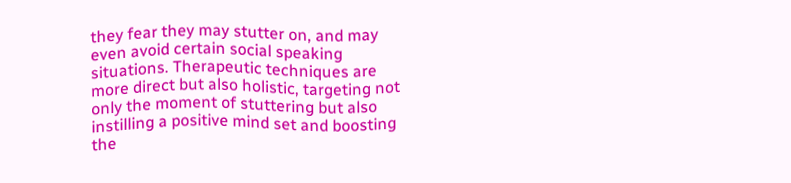they fear they may stutter on, and may even avoid certain social speaking situations. Therapeutic techniques are more direct but also holistic, targeting not only the moment of stuttering but also instilling a positive mind set and boosting the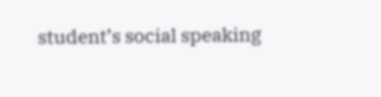student’s social speaking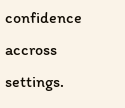confidence accross settings.